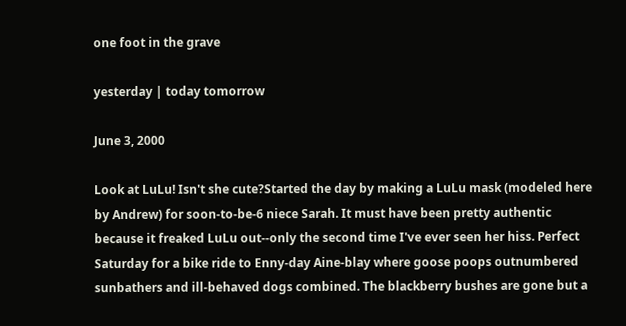one foot in the grave

yesterday | today tomorrow

June 3, 2000

Look at LuLu! Isn't she cute?Started the day by making a LuLu mask (modeled here by Andrew) for soon-to-be-6 niece Sarah. It must have been pretty authentic because it freaked LuLu out--only the second time I've ever seen her hiss. Perfect Saturday for a bike ride to Enny-day Aine-blay where goose poops outnumbered sunbathers and ill-behaved dogs combined. The blackberry bushes are gone but a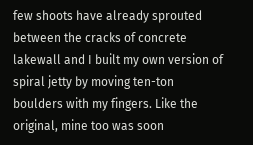few shoots have already sprouted between the cracks of concrete lakewall and I built my own version of spiral jetty by moving ten-ton boulders with my fingers. Like the original, mine too was soon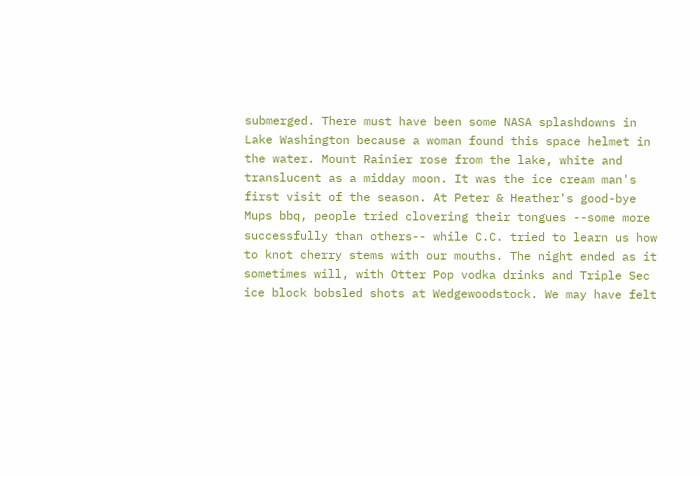submerged. There must have been some NASA splashdowns in Lake Washington because a woman found this space helmet in the water. Mount Rainier rose from the lake, white and translucent as a midday moon. It was the ice cream man's first visit of the season. At Peter & Heather's good-bye Mups bbq, people tried clovering their tongues --some more successfully than others-- while C.C. tried to learn us how to knot cherry stems with our mouths. The night ended as it sometimes will, with Otter Pop vodka drinks and Triple Sec ice block bobsled shots at Wedgewoodstock. We may have felt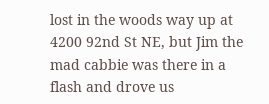lost in the woods way up at 4200 92nd St NE, but Jim the mad cabbie was there in a flash and drove us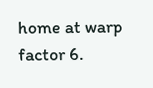home at warp factor 6.